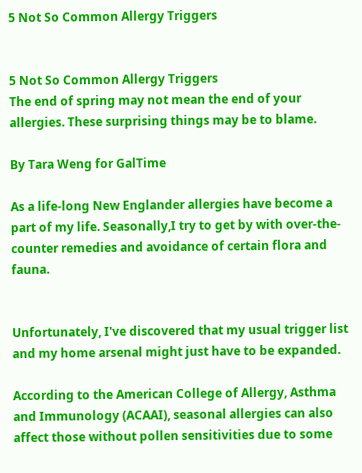5 Not So Common Allergy Triggers


5 Not So Common Allergy Triggers
The end of spring may not mean the end of your allergies. These surprising things may be to blame.

By Tara Weng for GalTime

As a life-long New Englander allergies have become a part of my life. Seasonally,I try to get by with over-the-counter remedies and avoidance of certain flora and fauna.


Unfortunately, I've discovered that my usual trigger list and my home arsenal might just have to be expanded.

According to the American College of Allergy, Asthma and Immunology (ACAAI), seasonal allergies can also affect those without pollen sensitivities due to some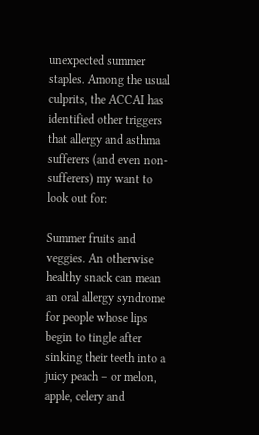unexpected summer staples. Among the usual culprits, the ACCAI has identified other triggers that allergy and asthma sufferers (and even non-sufferers) my want to look out for:

Summer fruits and veggies. An otherwise healthy snack can mean an oral allergy syndrome for people whose lips begin to tingle after sinking their teeth into a juicy peach – or melon, apple, celery and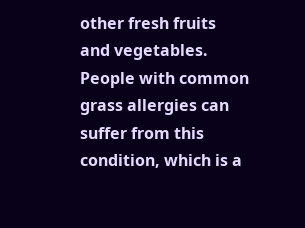other fresh fruits and vegetables. People with common grass allergies can suffer from this condition, which is a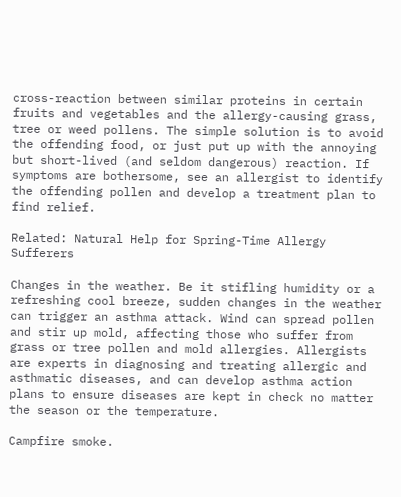cross-reaction between similar proteins in certain fruits and vegetables and the allergy-causing grass, tree or weed pollens. The simple solution is to avoid the offending food, or just put up with the annoying but short-lived (and seldom dangerous) reaction. If symptoms are bothersome, see an allergist to identify the offending pollen and develop a treatment plan to find relief.

Related: Natural Help for Spring-Time Allergy Sufferers

Changes in the weather. Be it stifling humidity or a refreshing cool breeze, sudden changes in the weather can trigger an asthma attack. Wind can spread pollen and stir up mold, affecting those who suffer from grass or tree pollen and mold allergies. Allergists are experts in diagnosing and treating allergic and asthmatic diseases, and can develop asthma action plans to ensure diseases are kept in check no matter the season or the temperature.

Campfire smoke.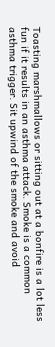Toasting marshmallows or sitting out at a bonfire is a lot less fun if it results in an asthma attack. Smoke is a common asthma trigger. Sit upwind of the smoke and avoid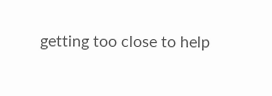getting too close to help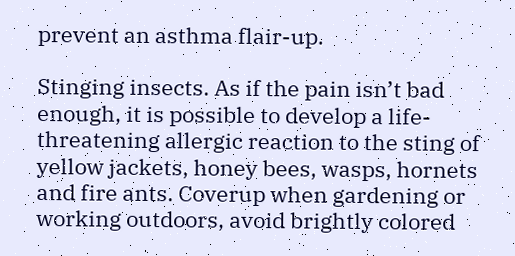prevent an asthma flair-up.

Stinging insects. As if the pain isn’t bad enough, it is possible to develop a life-threatening allergic reaction to the sting of yellow jackets, honey bees, wasps, hornets and fire ants. Coverup when gardening or working outdoors, avoid brightly colored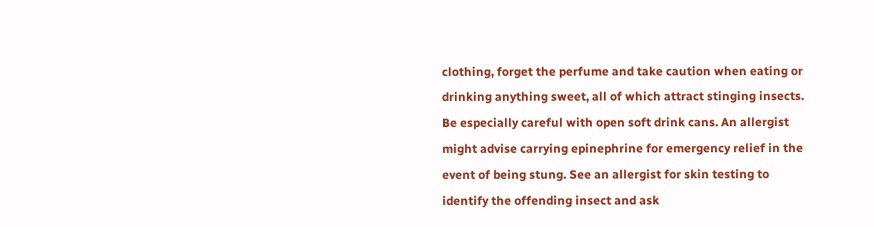clothing, forget the perfume and take caution when eating or drinking anything sweet, all of which attract stinging insects. Be especially careful with open soft drink cans. An allergist might advise carrying epinephrine for emergency relief in the event of being stung. See an allergist for skin testing to identify the offending insect and ask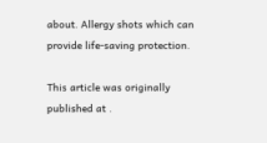about. Allergy shots which can provide life-saving protection.

This article was originally published at .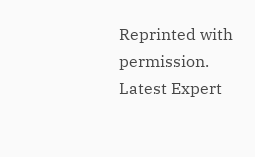Reprinted with permission.
Latest Expert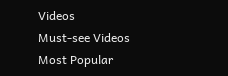Videos
Must-see Videos
Most Popular